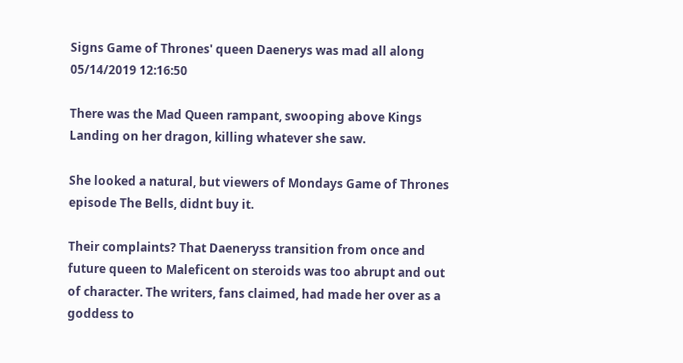Signs Game of Thrones' queen Daenerys was mad all along  05/14/2019 12:16:50

There was the Mad Queen rampant, swooping above Kings Landing on her dragon, killing whatever she saw.

She looked a natural, but viewers of Mondays Game of Thrones episode The Bells, didnt buy it.

Their complaints? That Daeneryss transition from once and future queen to Maleficent on steroids was too abrupt and out of character. The writers, fans claimed, had made her over as a goddess to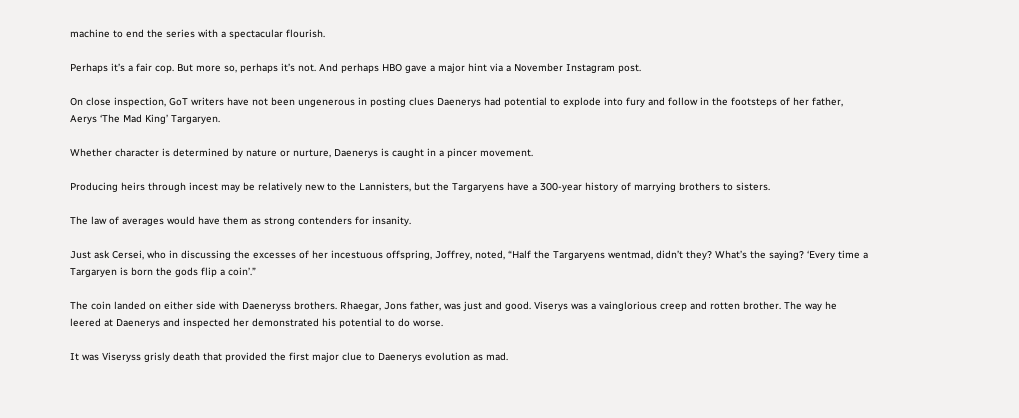machine to end the series with a spectacular flourish.

Perhaps it’s a fair cop. But more so, perhaps it’s not. And perhaps HBO gave a major hint via a November Instagram post.

On close inspection, GoT writers have not been ungenerous in posting clues Daenerys had potential to explode into fury and follow in the footsteps of her father, Aerys ‘The Mad King’ Targaryen.

Whether character is determined by nature or nurture, Daenerys is caught in a pincer movement.

Producing heirs through incest may be relatively new to the Lannisters, but the Targaryens have a 300-year history of marrying brothers to sisters.

The law of averages would have them as strong contenders for insanity.

Just ask Cersei, who in discussing the excesses of her incestuous offspring, Joffrey, noted, “Half the Targaryens wentmad, didn’t they? What’s the saying? ‘Every time a Targaryen is born the gods flip a coin’.”

The coin landed on either side with Daeneryss brothers. Rhaegar, Jons father, was just and good. Viserys was a vainglorious creep and rotten brother. The way he leered at Daenerys and inspected her demonstrated his potential to do worse.

It was Viseryss grisly death that provided the first major clue to Daenerys evolution as mad.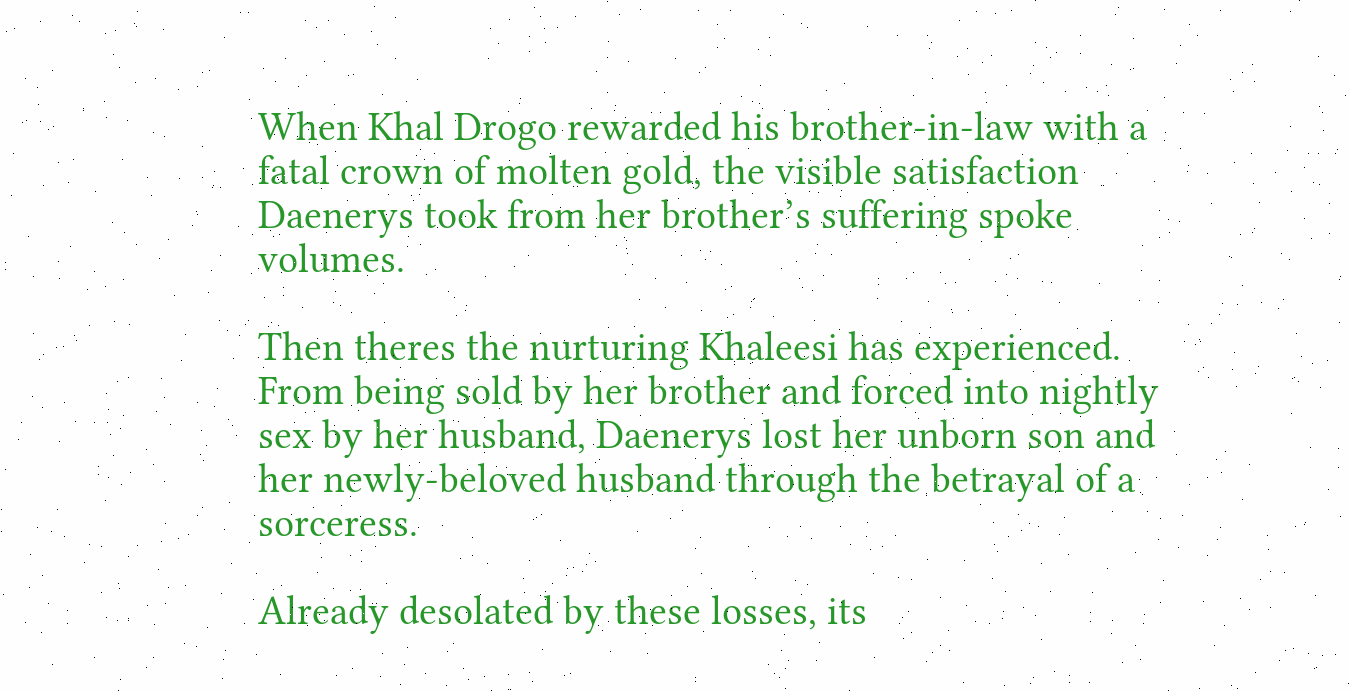When Khal Drogo rewarded his brother-in-law with a fatal crown of molten gold, the visible satisfaction Daenerys took from her brother’s suffering spoke volumes.

Then theres the nurturing Khaleesi has experienced. From being sold by her brother and forced into nightly sex by her husband, Daenerys lost her unborn son and her newly-beloved husband through the betrayal of a sorceress.

Already desolated by these losses, its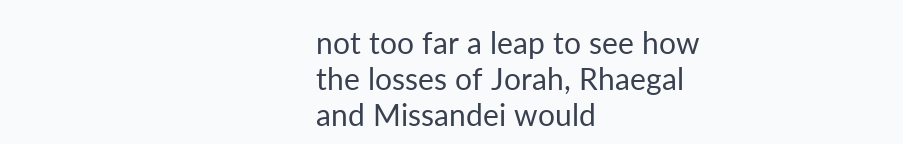not too far a leap to see how the losses of Jorah, Rhaegal and Missandei would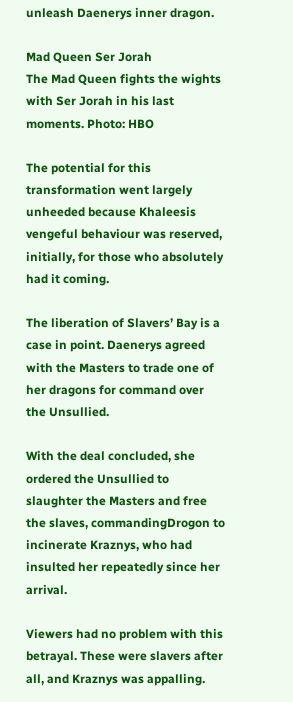unleash Daenerys inner dragon.

Mad Queen Ser Jorah
The Mad Queen fights the wights with Ser Jorah in his last moments. Photo: HBO

The potential for this transformation went largely unheeded because Khaleesis vengeful behaviour was reserved, initially, for those who absolutely had it coming.

The liberation of Slavers’ Bay is a case in point. Daenerys agreed with the Masters to trade one of her dragons for command over the Unsullied.

With the deal concluded, she ordered the Unsullied to slaughter the Masters and free the slaves, commandingDrogon to incinerate Kraznys, who had insulted her repeatedly since her arrival.

Viewers had no problem with this betrayal. These were slavers after all, and Kraznys was appalling.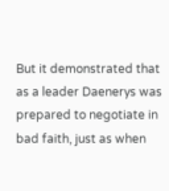But it demonstrated that as a leader Daenerys was prepared to negotiate in bad faith, just as when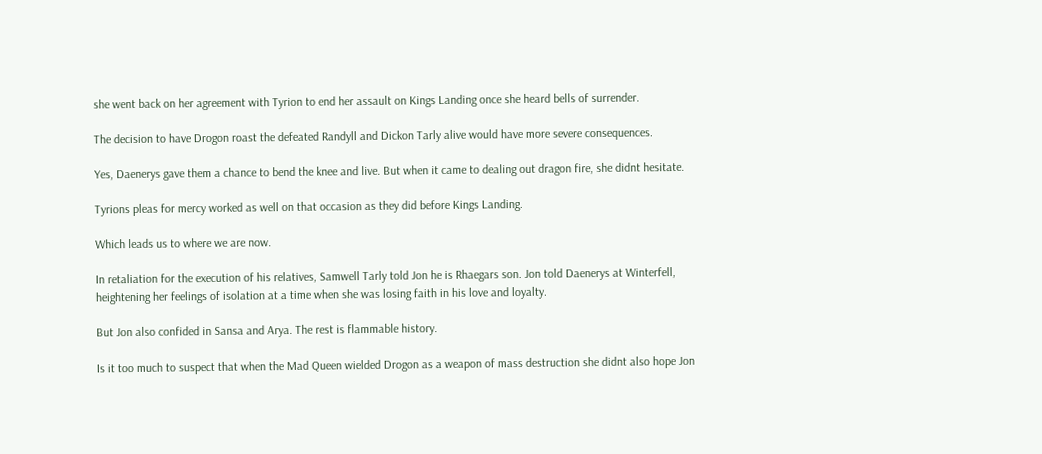she went back on her agreement with Tyrion to end her assault on Kings Landing once she heard bells of surrender.

The decision to have Drogon roast the defeated Randyll and Dickon Tarly alive would have more severe consequences.

Yes, Daenerys gave them a chance to bend the knee and live. But when it came to dealing out dragon fire, she didnt hesitate.

Tyrions pleas for mercy worked as well on that occasion as they did before Kings Landing.

Which leads us to where we are now.

In retaliation for the execution of his relatives, Samwell Tarly told Jon he is Rhaegars son. Jon told Daenerys at Winterfell, heightening her feelings of isolation at a time when she was losing faith in his love and loyalty.

But Jon also confided in Sansa and Arya. The rest is flammable history.

Is it too much to suspect that when the Mad Queen wielded Drogon as a weapon of mass destruction she didnt also hope Jon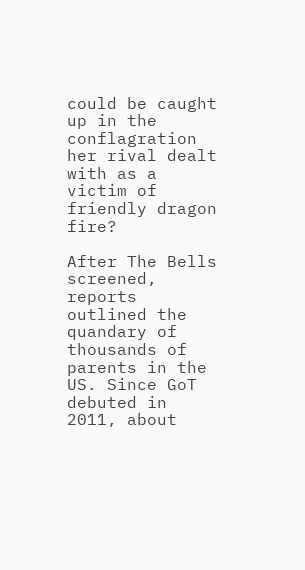could be caught up in the conflagration  her rival dealt with as a victim of friendly dragon fire?

After The Bells screened, reports outlined the quandary of thousands of parents in the US. Since GoT debuted in 2011, about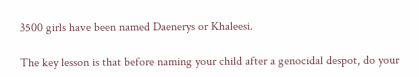3500 girls have been named Daenerys or Khaleesi.

The key lesson is that before naming your child after a genocidal despot, do your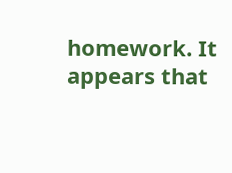homework. It appears that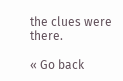the clues were there.

« Go back